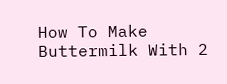How To Make Buttermilk With 2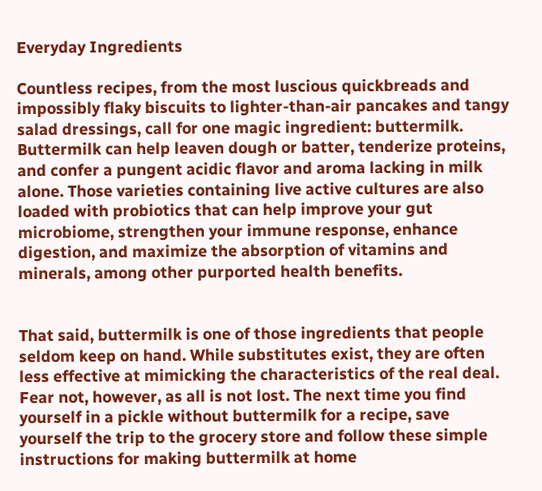Everyday Ingredients

Countless recipes, from the most luscious quickbreads and impossibly flaky biscuits to lighter-than-air pancakes and tangy salad dressings, call for one magic ingredient: buttermilk. Buttermilk can help leaven dough or batter, tenderize proteins, and confer a pungent acidic flavor and aroma lacking in milk alone. Those varieties containing live active cultures are also loaded with probiotics that can help improve your gut microbiome, strengthen your immune response, enhance digestion, and maximize the absorption of vitamins and minerals, among other purported health benefits.


That said, buttermilk is one of those ingredients that people seldom keep on hand. While substitutes exist, they are often less effective at mimicking the characteristics of the real deal. Fear not, however, as all is not lost. The next time you find yourself in a pickle without buttermilk for a recipe, save yourself the trip to the grocery store and follow these simple instructions for making buttermilk at home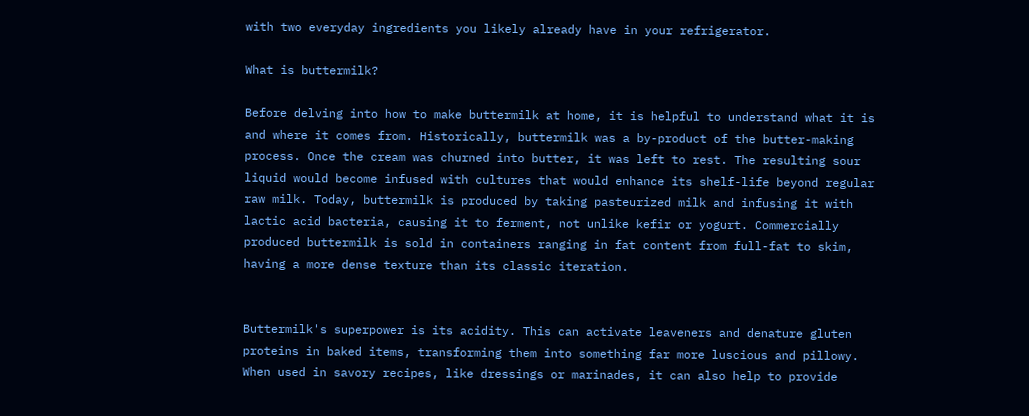with two everyday ingredients you likely already have in your refrigerator.

What is buttermilk?

Before delving into how to make buttermilk at home, it is helpful to understand what it is and where it comes from. Historically, buttermilk was a by-product of the butter-making process. Once the cream was churned into butter, it was left to rest. The resulting sour liquid would become infused with cultures that would enhance its shelf-life beyond regular raw milk. Today, buttermilk is produced by taking pasteurized milk and infusing it with lactic acid bacteria, causing it to ferment, not unlike kefir or yogurt. Commercially produced buttermilk is sold in containers ranging in fat content from full-fat to skim, having a more dense texture than its classic iteration.


Buttermilk's superpower is its acidity. This can activate leaveners and denature gluten proteins in baked items, transforming them into something far more luscious and pillowy. When used in savory recipes, like dressings or marinades, it can also help to provide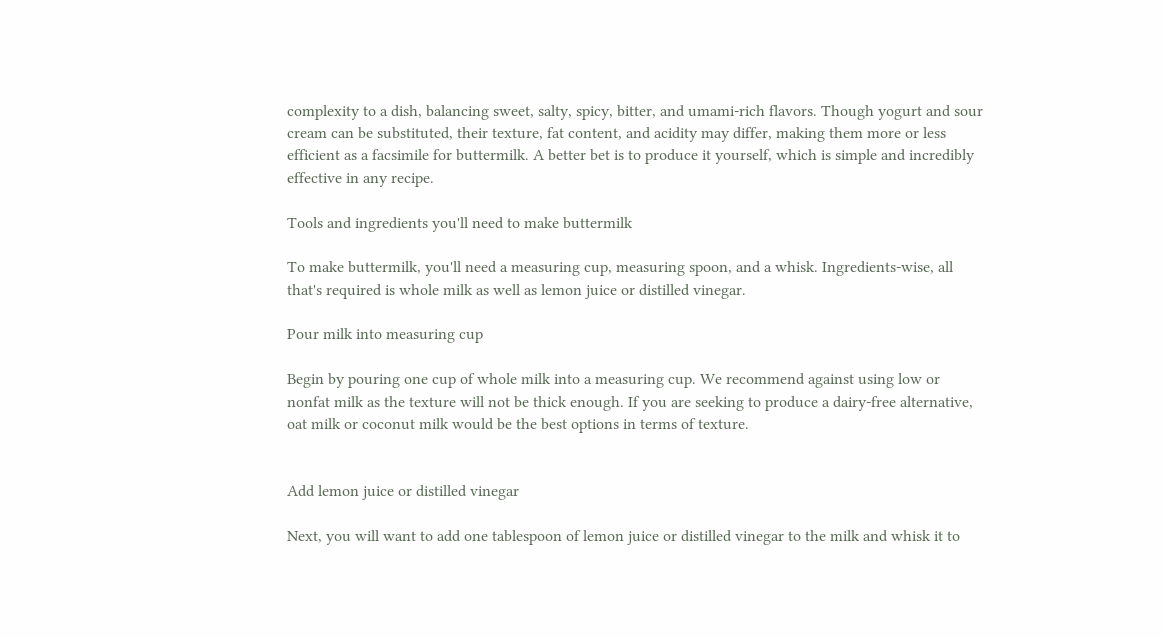complexity to a dish, balancing sweet, salty, spicy, bitter, and umami-rich flavors. Though yogurt and sour cream can be substituted, their texture, fat content, and acidity may differ, making them more or less efficient as a facsimile for buttermilk. A better bet is to produce it yourself, which is simple and incredibly effective in any recipe.

Tools and ingredients you'll need to make buttermilk

To make buttermilk, you'll need a measuring cup, measuring spoon, and a whisk. Ingredients-wise, all that's required is whole milk as well as lemon juice or distilled vinegar.

Pour milk into measuring cup

Begin by pouring one cup of whole milk into a measuring cup. We recommend against using low or nonfat milk as the texture will not be thick enough. If you are seeking to produce a dairy-free alternative, oat milk or coconut milk would be the best options in terms of texture.


Add lemon juice or distilled vinegar

Next, you will want to add one tablespoon of lemon juice or distilled vinegar to the milk and whisk it to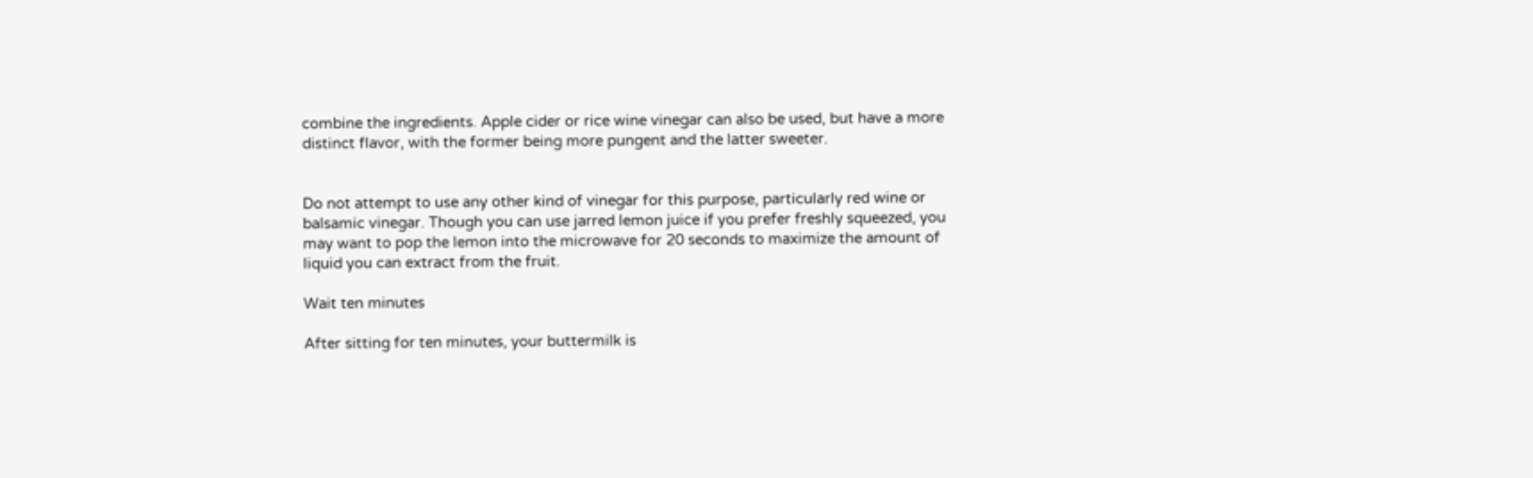combine the ingredients. Apple cider or rice wine vinegar can also be used, but have a more distinct flavor, with the former being more pungent and the latter sweeter.


Do not attempt to use any other kind of vinegar for this purpose, particularly red wine or balsamic vinegar. Though you can use jarred lemon juice if you prefer freshly squeezed, you may want to pop the lemon into the microwave for 20 seconds to maximize the amount of liquid you can extract from the fruit.

Wait ten minutes

After sitting for ten minutes, your buttermilk is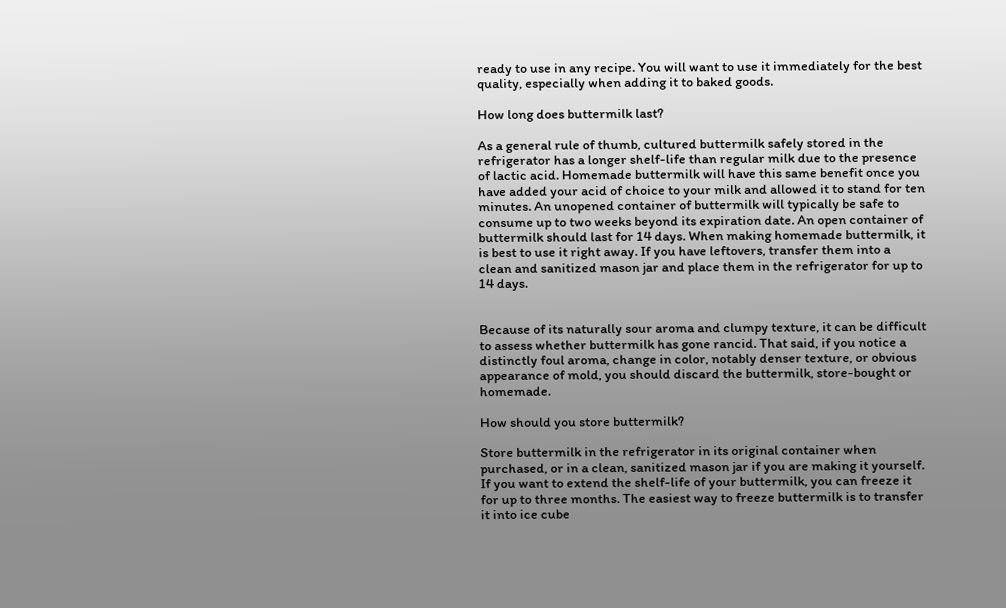ready to use in any recipe. You will want to use it immediately for the best quality, especially when adding it to baked goods.

How long does buttermilk last?

As a general rule of thumb, cultured buttermilk safely stored in the refrigerator has a longer shelf-life than regular milk due to the presence of lactic acid. Homemade buttermilk will have this same benefit once you have added your acid of choice to your milk and allowed it to stand for ten minutes. An unopened container of buttermilk will typically be safe to consume up to two weeks beyond its expiration date. An open container of buttermilk should last for 14 days. When making homemade buttermilk, it is best to use it right away. If you have leftovers, transfer them into a clean and sanitized mason jar and place them in the refrigerator for up to 14 days.


Because of its naturally sour aroma and clumpy texture, it can be difficult to assess whether buttermilk has gone rancid. That said, if you notice a distinctly foul aroma, change in color, notably denser texture, or obvious appearance of mold, you should discard the buttermilk, store-bought or homemade.

How should you store buttermilk?

Store buttermilk in the refrigerator in its original container when purchased, or in a clean, sanitized mason jar if you are making it yourself. If you want to extend the shelf-life of your buttermilk, you can freeze it for up to three months. The easiest way to freeze buttermilk is to transfer it into ice cube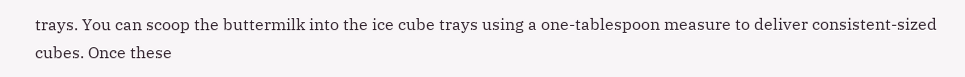trays. You can scoop the buttermilk into the ice cube trays using a one-tablespoon measure to deliver consistent-sized cubes. Once these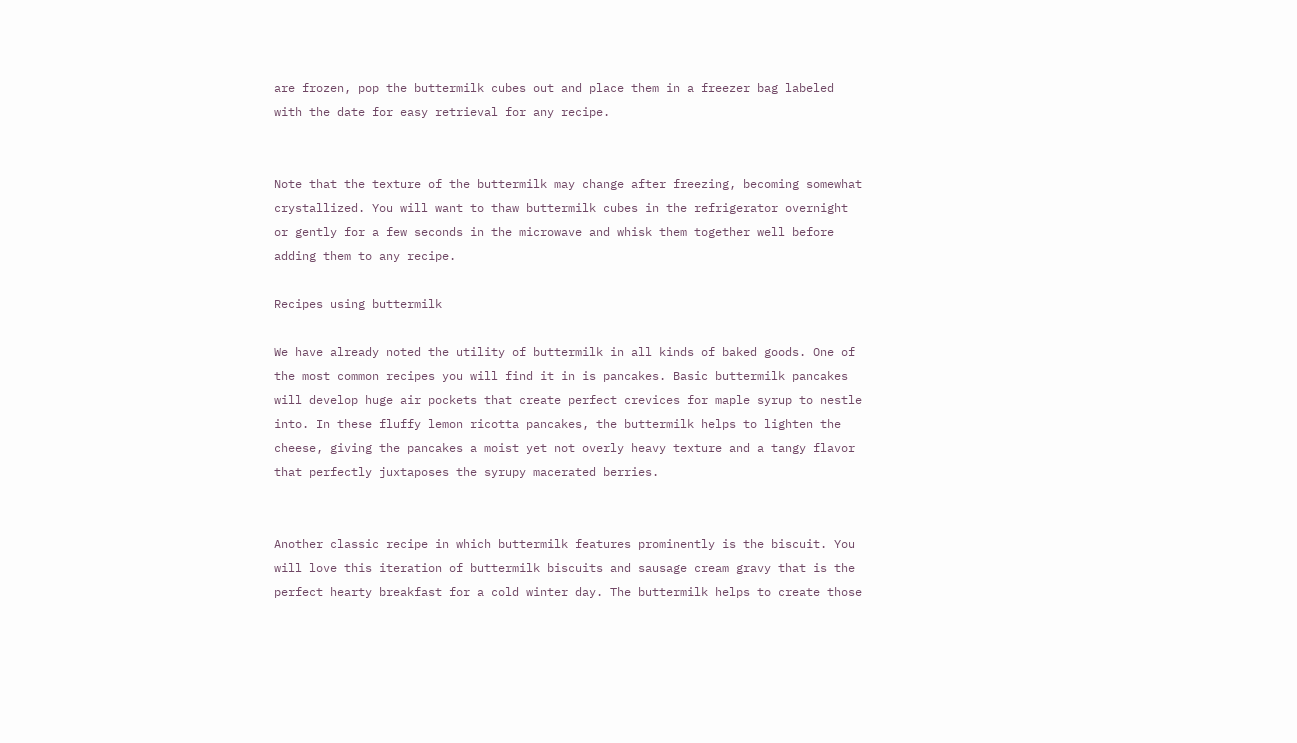are frozen, pop the buttermilk cubes out and place them in a freezer bag labeled with the date for easy retrieval for any recipe.


Note that the texture of the buttermilk may change after freezing, becoming somewhat crystallized. You will want to thaw buttermilk cubes in the refrigerator overnight or gently for a few seconds in the microwave and whisk them together well before adding them to any recipe.

Recipes using buttermilk

We have already noted the utility of buttermilk in all kinds of baked goods. One of the most common recipes you will find it in is pancakes. Basic buttermilk pancakes will develop huge air pockets that create perfect crevices for maple syrup to nestle into. In these fluffy lemon ricotta pancakes, the buttermilk helps to lighten the cheese, giving the pancakes a moist yet not overly heavy texture and a tangy flavor that perfectly juxtaposes the syrupy macerated berries.


Another classic recipe in which buttermilk features prominently is the biscuit. You will love this iteration of buttermilk biscuits and sausage cream gravy that is the perfect hearty breakfast for a cold winter day. The buttermilk helps to create those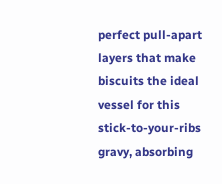perfect pull-apart layers that make biscuits the ideal vessel for this stick-to-your-ribs gravy, absorbing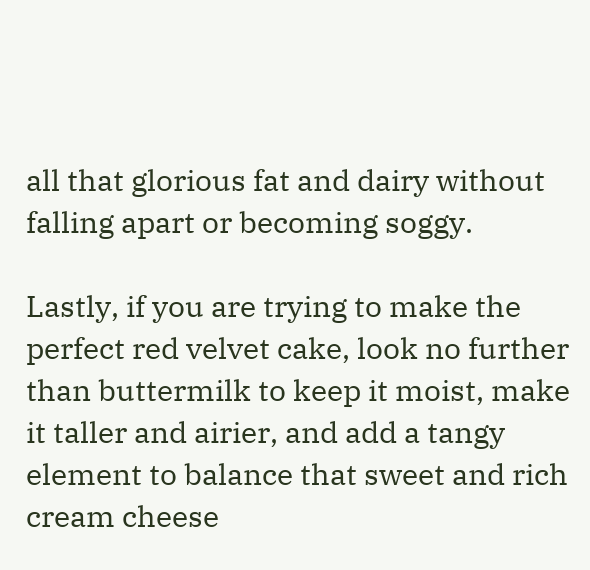all that glorious fat and dairy without falling apart or becoming soggy.

Lastly, if you are trying to make the perfect red velvet cake, look no further than buttermilk to keep it moist, make it taller and airier, and add a tangy element to balance that sweet and rich cream cheese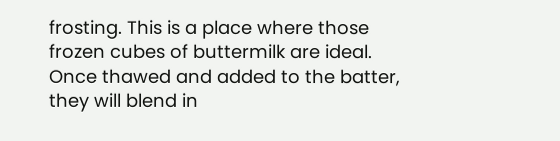frosting. This is a place where those frozen cubes of buttermilk are ideal. Once thawed and added to the batter, they will blend in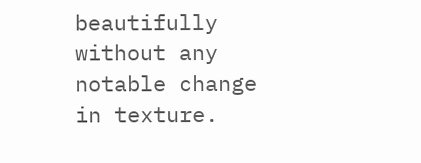beautifully without any notable change in texture.